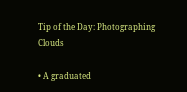Tip of the Day: Photographing Clouds

• A graduated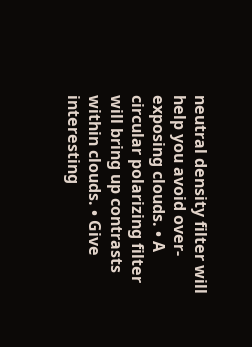neutral density filter will help you avoid over-exposing clouds. • A circular polarizing filter will bring up contrasts within clouds. • Give interesting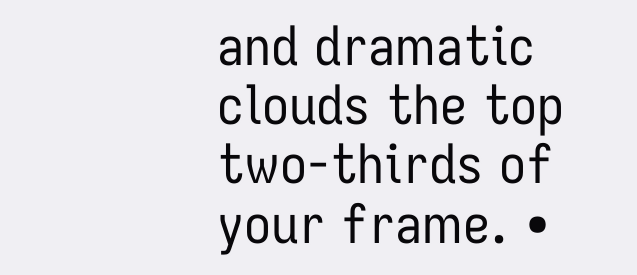and dramatic clouds the top two-thirds of your frame. •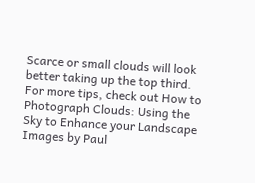Scarce or small clouds will look better taking up the top third. For more tips, check out How to Photograph Clouds: Using the Sky to Enhance your Landscape Images by Paul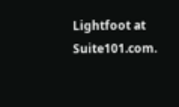Lightfoot at Suite101.com.